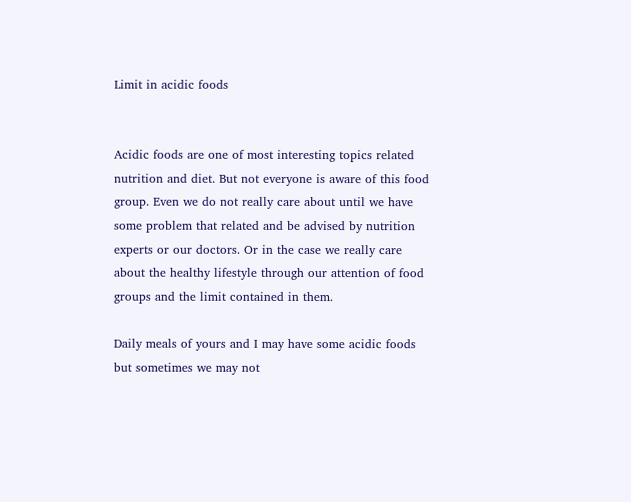Limit in acidic foods


Acidic foods are one of most interesting topics related nutrition and diet. But not everyone is aware of this food group. Even we do not really care about until we have some problem that related and be advised by nutrition experts or our doctors. Or in the case we really care about the healthy lifestyle through our attention of food groups and the limit contained in them.

Daily meals of yours and I may have some acidic foods but sometimes we may not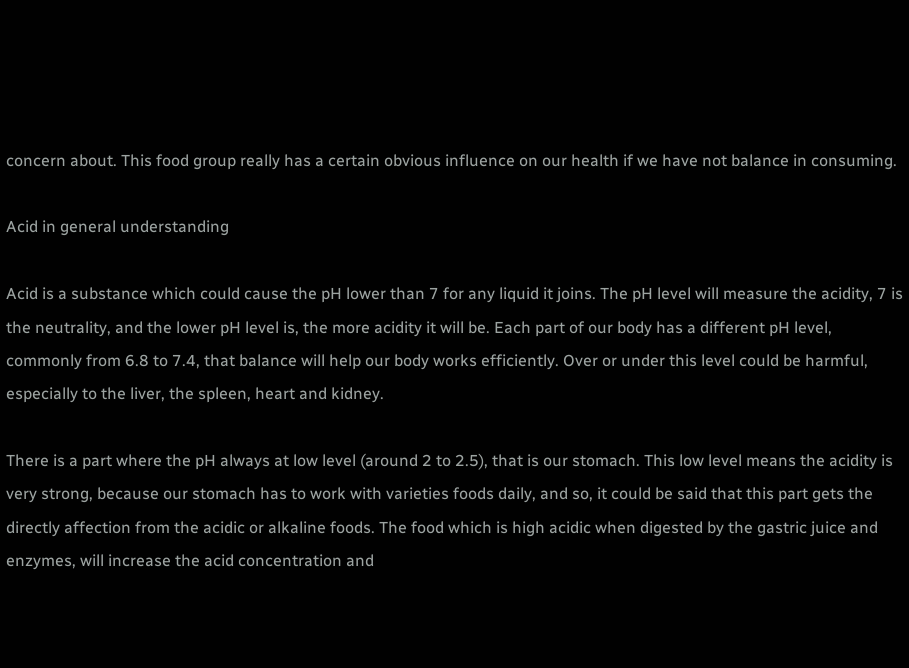concern about. This food group really has a certain obvious influence on our health if we have not balance in consuming.

Acid in general understanding

Acid is a substance which could cause the pH lower than 7 for any liquid it joins. The pH level will measure the acidity, 7 is the neutrality, and the lower pH level is, the more acidity it will be. Each part of our body has a different pH level, commonly from 6.8 to 7.4, that balance will help our body works efficiently. Over or under this level could be harmful, especially to the liver, the spleen, heart and kidney.

There is a part where the pH always at low level (around 2 to 2.5), that is our stomach. This low level means the acidity is very strong, because our stomach has to work with varieties foods daily, and so, it could be said that this part gets the directly affection from the acidic or alkaline foods. The food which is high acidic when digested by the gastric juice and enzymes, will increase the acid concentration and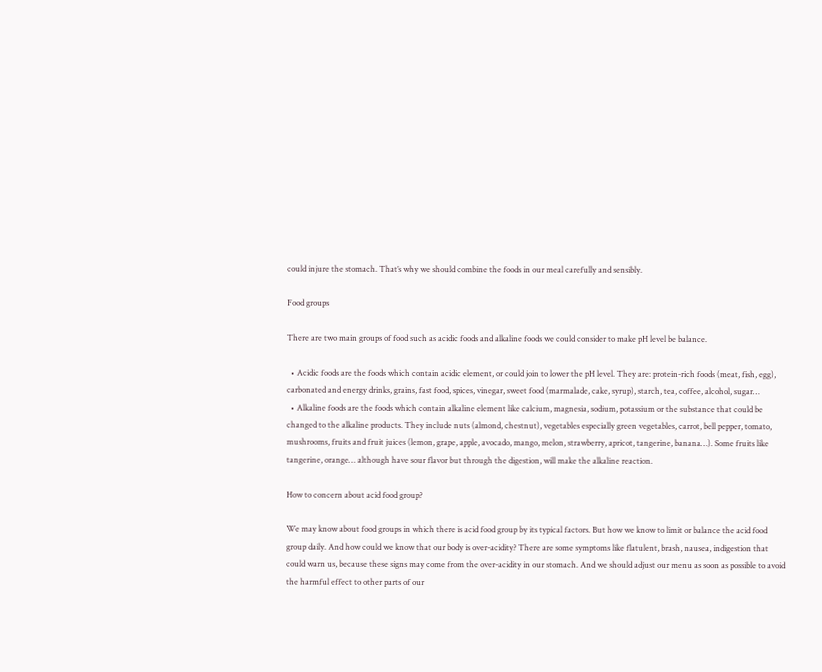could injure the stomach. That’s why we should combine the foods in our meal carefully and sensibly.

Food groups

There are two main groups of food such as acidic foods and alkaline foods we could consider to make pH level be balance.

  • Acidic foods are the foods which contain acidic element, or could join to lower the pH level. They are: protein-rich foods (meat, fish, egg), carbonated and energy drinks, grains, fast food, spices, vinegar, sweet food (marmalade, cake, syrup), starch, tea, coffee, alcohol, sugar…
  • Alkaline foods are the foods which contain alkaline element like calcium, magnesia, sodium, potassium or the substance that could be changed to the alkaline products. They include nuts (almond, chestnut), vegetables especially green vegetables, carrot, bell pepper, tomato, mushrooms, fruits and fruit juices (lemon, grape, apple, avocado, mango, melon, strawberry, apricot, tangerine, banana…). Some fruits like tangerine, orange… although have sour flavor but through the digestion, will make the alkaline reaction.

How to concern about acid food group?

We may know about food groups in which there is acid food group by its typical factors. But how we know to limit or balance the acid food group daily. And how could we know that our body is over-acidity? There are some symptoms like flatulent, brash, nausea, indigestion that could warn us, because these signs may come from the over-acidity in our stomach. And we should adjust our menu as soon as possible to avoid the harmful effect to other parts of our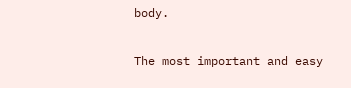body.

The most important and easy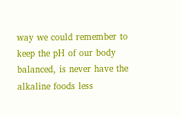way we could remember to keep the pH of our body balanced, is never have the alkaline foods less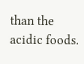than the acidic foods.